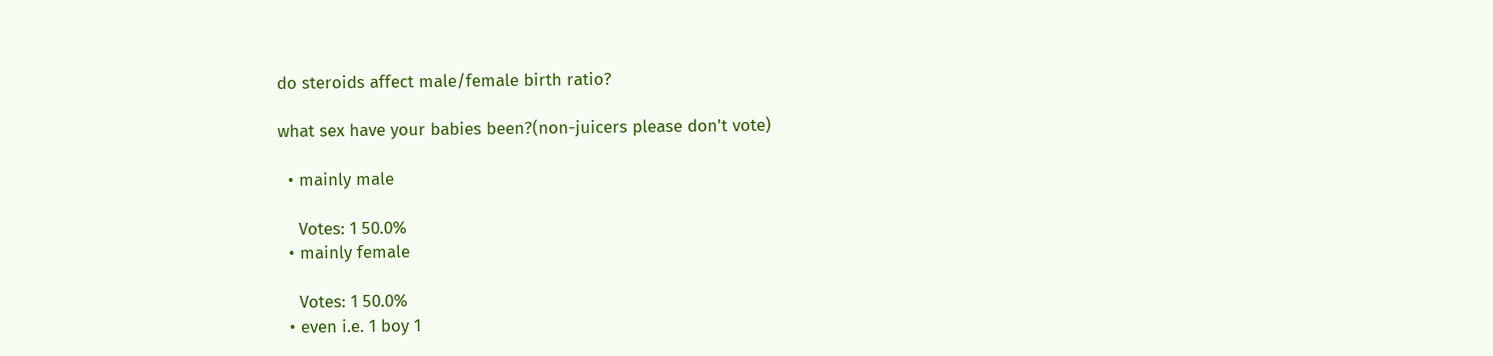do steroids affect male/female birth ratio?

what sex have your babies been?(non-juicers please don't vote)

  • mainly male

    Votes: 1 50.0%
  • mainly female

    Votes: 1 50.0%
  • even i.e. 1 boy 1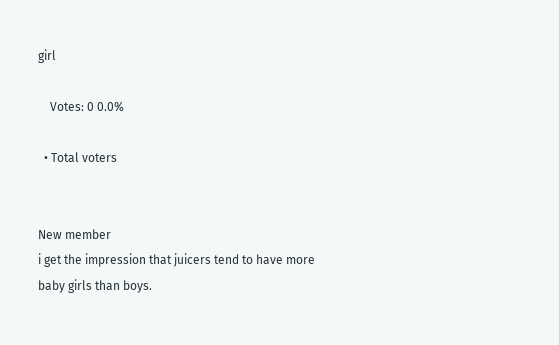girl

    Votes: 0 0.0%

  • Total voters


New member
i get the impression that juicers tend to have more baby girls than boys.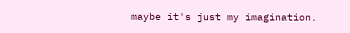maybe it's just my imagination.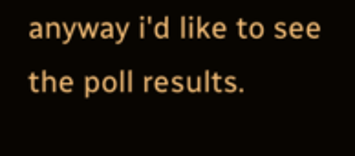anyway i'd like to see the poll results.